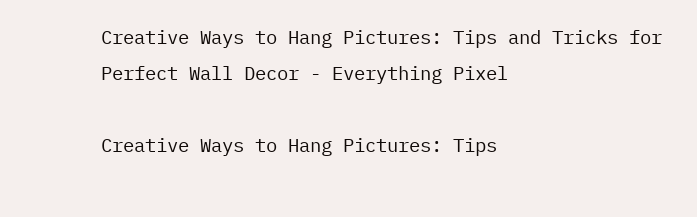Creative Ways to Hang Pictures: Tips and Tricks for Perfect Wall Decor - Everything Pixel

Creative Ways to Hang Pictures: Tips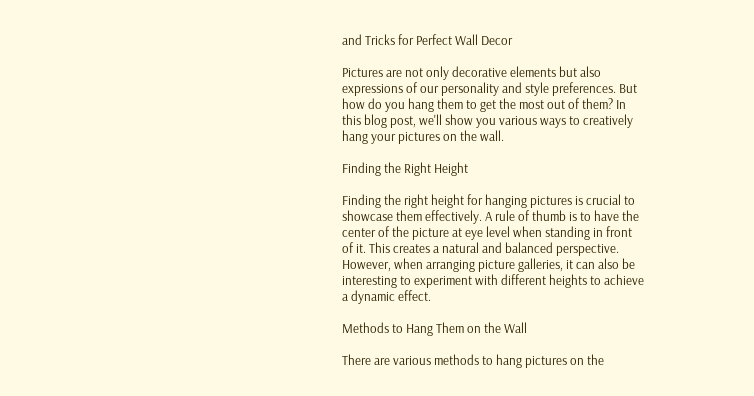and Tricks for Perfect Wall Decor

Pictures are not only decorative elements but also expressions of our personality and style preferences. But how do you hang them to get the most out of them? In this blog post, we'll show you various ways to creatively hang your pictures on the wall.

Finding the Right Height

Finding the right height for hanging pictures is crucial to showcase them effectively. A rule of thumb is to have the center of the picture at eye level when standing in front of it. This creates a natural and balanced perspective. However, when arranging picture galleries, it can also be interesting to experiment with different heights to achieve a dynamic effect.

Methods to Hang Them on the Wall

There are various methods to hang pictures on the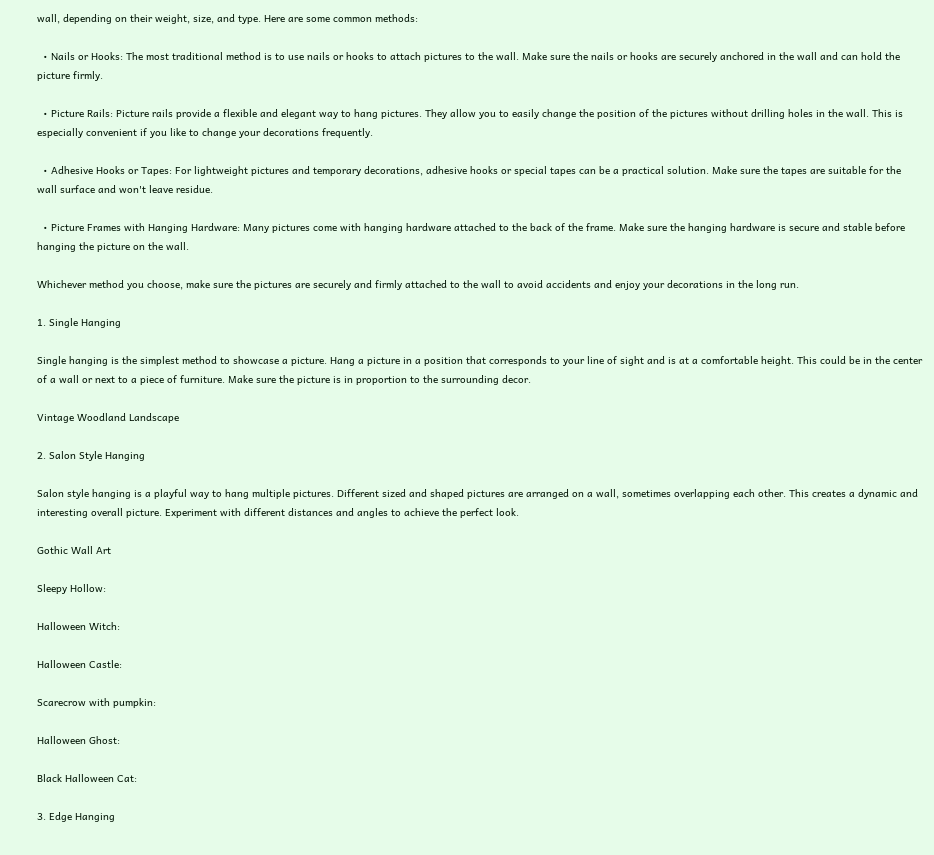wall, depending on their weight, size, and type. Here are some common methods:

  • Nails or Hooks: The most traditional method is to use nails or hooks to attach pictures to the wall. Make sure the nails or hooks are securely anchored in the wall and can hold the picture firmly.

  • Picture Rails: Picture rails provide a flexible and elegant way to hang pictures. They allow you to easily change the position of the pictures without drilling holes in the wall. This is especially convenient if you like to change your decorations frequently.

  • Adhesive Hooks or Tapes: For lightweight pictures and temporary decorations, adhesive hooks or special tapes can be a practical solution. Make sure the tapes are suitable for the wall surface and won't leave residue.

  • Picture Frames with Hanging Hardware: Many pictures come with hanging hardware attached to the back of the frame. Make sure the hanging hardware is secure and stable before hanging the picture on the wall.

Whichever method you choose, make sure the pictures are securely and firmly attached to the wall to avoid accidents and enjoy your decorations in the long run.

1. Single Hanging

Single hanging is the simplest method to showcase a picture. Hang a picture in a position that corresponds to your line of sight and is at a comfortable height. This could be in the center of a wall or next to a piece of furniture. Make sure the picture is in proportion to the surrounding decor.

Vintage Woodland Landscape

2. Salon Style Hanging

Salon style hanging is a playful way to hang multiple pictures. Different sized and shaped pictures are arranged on a wall, sometimes overlapping each other. This creates a dynamic and interesting overall picture. Experiment with different distances and angles to achieve the perfect look.

Gothic Wall Art

Sleepy Hollow:

Halloween Witch:

Halloween Castle:

Scarecrow with pumpkin:

Halloween Ghost:

Black Halloween Cat:

3. Edge Hanging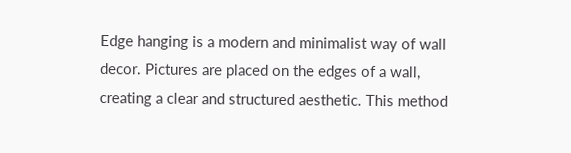Edge hanging is a modern and minimalist way of wall decor. Pictures are placed on the edges of a wall, creating a clear and structured aesthetic. This method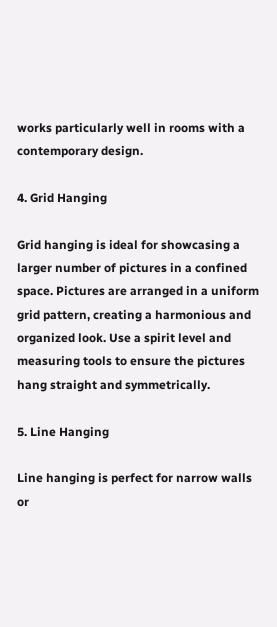works particularly well in rooms with a contemporary design.

4. Grid Hanging

Grid hanging is ideal for showcasing a larger number of pictures in a confined space. Pictures are arranged in a uniform grid pattern, creating a harmonious and organized look. Use a spirit level and measuring tools to ensure the pictures hang straight and symmetrically.

5. Line Hanging

Line hanging is perfect for narrow walls or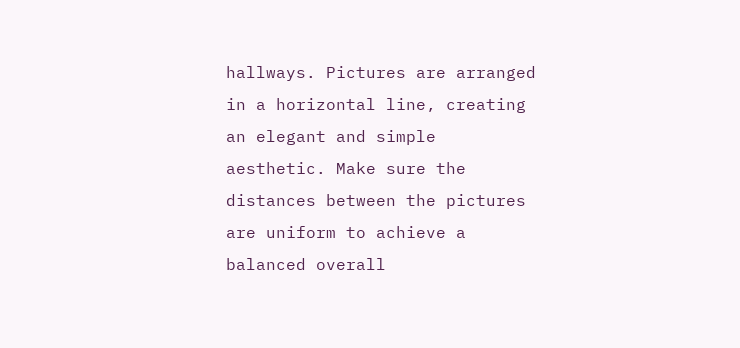hallways. Pictures are arranged in a horizontal line, creating an elegant and simple aesthetic. Make sure the distances between the pictures are uniform to achieve a balanced overall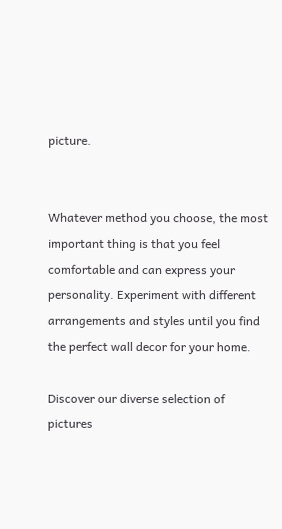picture.


Whatever method you choose, the most important thing is that you feel comfortable and can express your personality. Experiment with different arrangements and styles until you find the perfect wall decor for your home.

Discover our diverse selection of pictures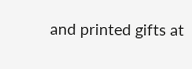and printed gifts at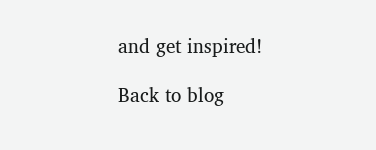and get inspired!

Back to blog